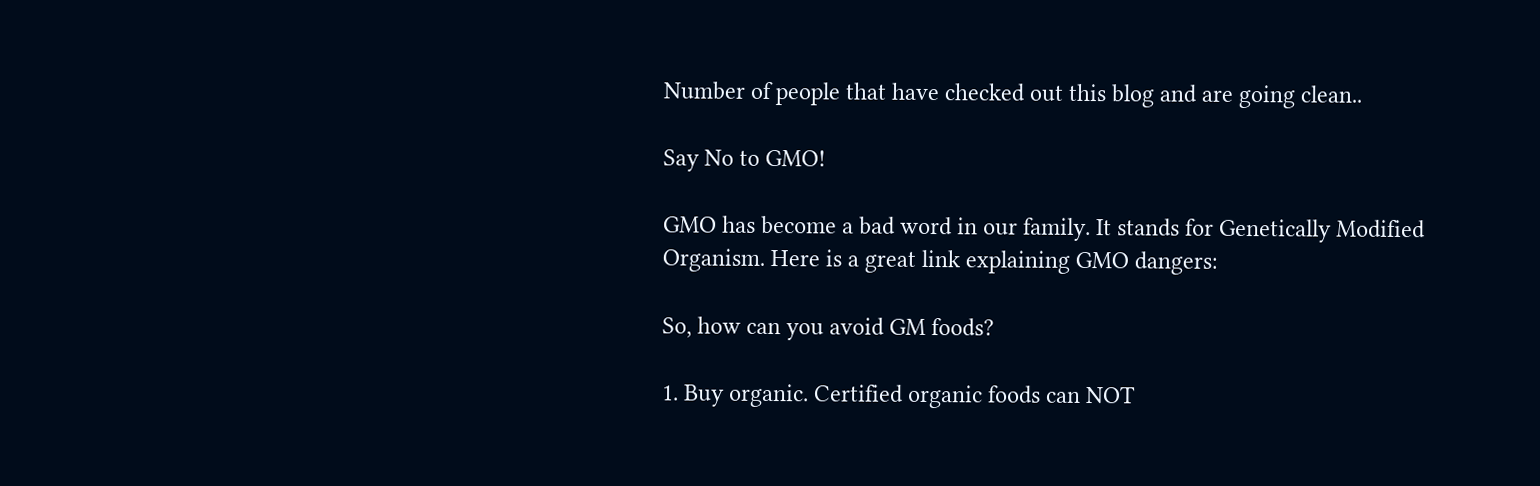Number of people that have checked out this blog and are going clean..

Say No to GMO!

GMO has become a bad word in our family. It stands for Genetically Modified Organism. Here is a great link explaining GMO dangers:

So, how can you avoid GM foods?

1. Buy organic. Certified organic foods can NOT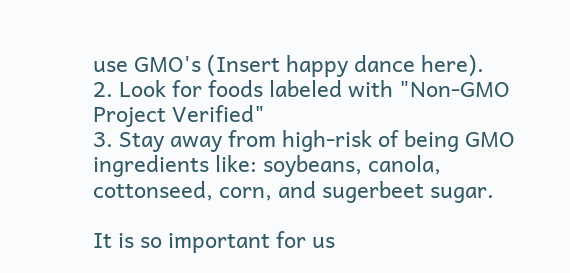use GMO's (Insert happy dance here).
2. Look for foods labeled with "Non-GMO Project Verified"
3. Stay away from high-risk of being GMO ingredients like: soybeans, canola, cottonseed, corn, and sugerbeet sugar.

It is so important for us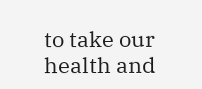to take our health and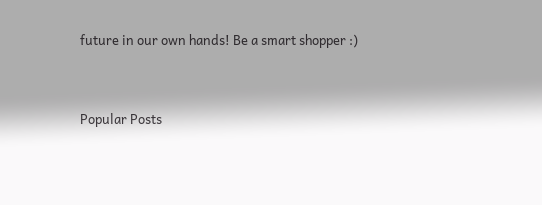future in our own hands! Be a smart shopper :)


Popular Posts